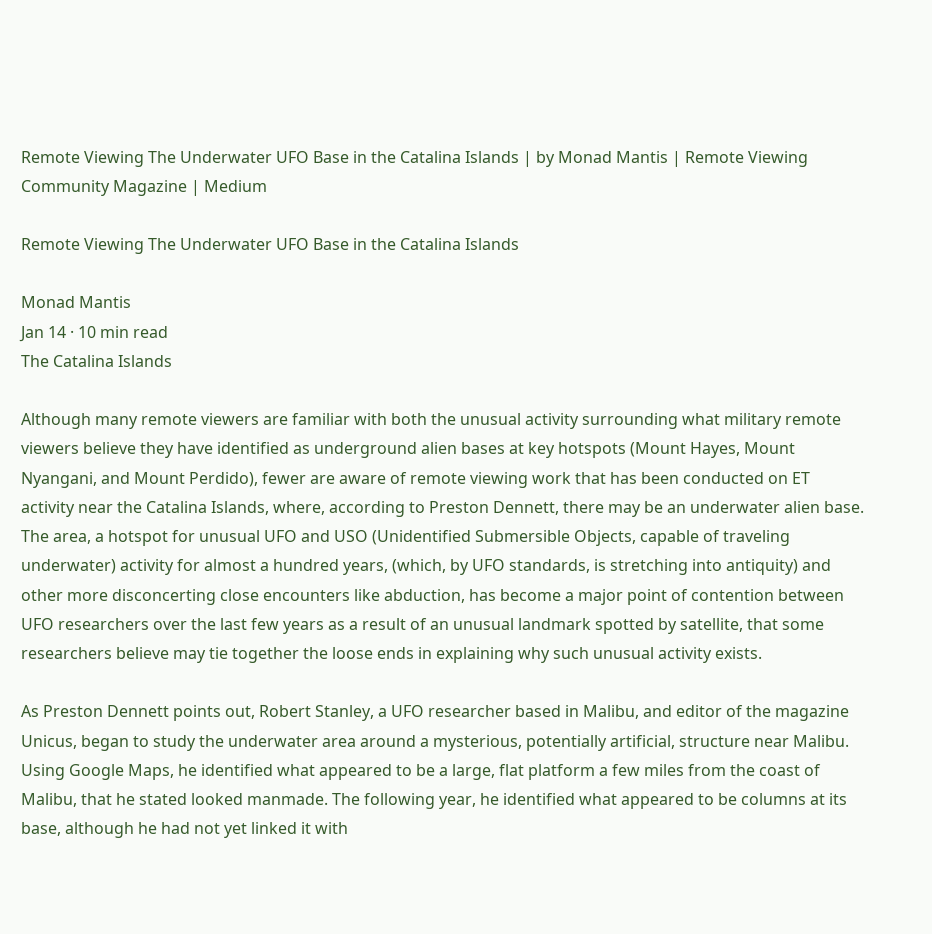Remote Viewing The Underwater UFO Base in the Catalina Islands | by Monad Mantis | Remote Viewing Community Magazine | Medium

Remote Viewing The Underwater UFO Base in the Catalina Islands

Monad Mantis
Jan 14 · 10 min read
The Catalina Islands

Although many remote viewers are familiar with both the unusual activity surrounding what military remote viewers believe they have identified as underground alien bases at key hotspots (Mount Hayes, Mount Nyangani, and Mount Perdido), fewer are aware of remote viewing work that has been conducted on ET activity near the Catalina Islands, where, according to Preston Dennett, there may be an underwater alien base. The area, a hotspot for unusual UFO and USO (Unidentified Submersible Objects, capable of traveling underwater) activity for almost a hundred years, (which, by UFO standards, is stretching into antiquity) and other more disconcerting close encounters like abduction, has become a major point of contention between UFO researchers over the last few years as a result of an unusual landmark spotted by satellite, that some researchers believe may tie together the loose ends in explaining why such unusual activity exists.

As Preston Dennett points out, Robert Stanley, a UFO researcher based in Malibu, and editor of the magazine Unicus, began to study the underwater area around a mysterious, potentially artificial, structure near Malibu. Using Google Maps, he identified what appeared to be a large, flat platform a few miles from the coast of Malibu, that he stated looked manmade. The following year, he identified what appeared to be columns at its base, although he had not yet linked it with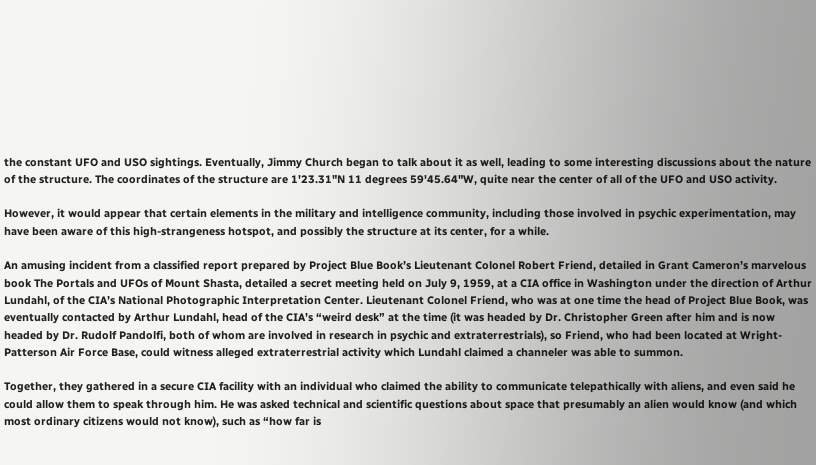the constant UFO and USO sightings. Eventually, Jimmy Church began to talk about it as well, leading to some interesting discussions about the nature of the structure. The coordinates of the structure are 1'23.31"N 11 degrees 59'45.64"W, quite near the center of all of the UFO and USO activity.

However, it would appear that certain elements in the military and intelligence community, including those involved in psychic experimentation, may have been aware of this high-strangeness hotspot, and possibly the structure at its center, for a while.

An amusing incident from a classified report prepared by Project Blue Book’s Lieutenant Colonel Robert Friend, detailed in Grant Cameron’s marvelous book The Portals and UFOs of Mount Shasta, detailed a secret meeting held on July 9, 1959, at a CIA office in Washington under the direction of Arthur Lundahl, of the CIA’s National Photographic Interpretation Center. Lieutenant Colonel Friend, who was at one time the head of Project Blue Book, was eventually contacted by Arthur Lundahl, head of the CIA’s “weird desk” at the time (it was headed by Dr. Christopher Green after him and is now headed by Dr. Rudolf Pandolfi, both of whom are involved in research in psychic and extraterrestrials), so Friend, who had been located at Wright-Patterson Air Force Base, could witness alleged extraterrestrial activity which Lundahl claimed a channeler was able to summon.

Together, they gathered in a secure CIA facility with an individual who claimed the ability to communicate telepathically with aliens, and even said he could allow them to speak through him. He was asked technical and scientific questions about space that presumably an alien would know (and which most ordinary citizens would not know), such as “how far is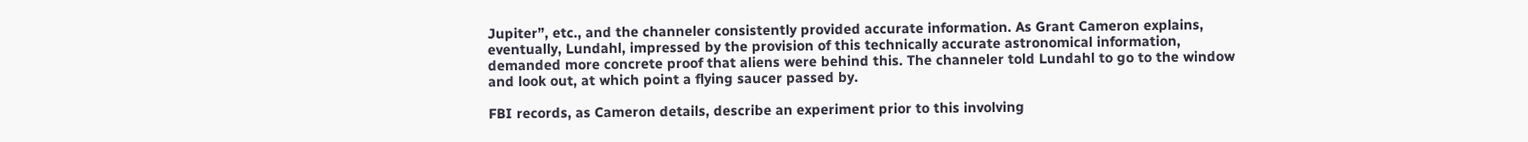Jupiter”, etc., and the channeler consistently provided accurate information. As Grant Cameron explains, eventually, Lundahl, impressed by the provision of this technically accurate astronomical information, demanded more concrete proof that aliens were behind this. The channeler told Lundahl to go to the window and look out, at which point a flying saucer passed by.

FBI records, as Cameron details, describe an experiment prior to this involving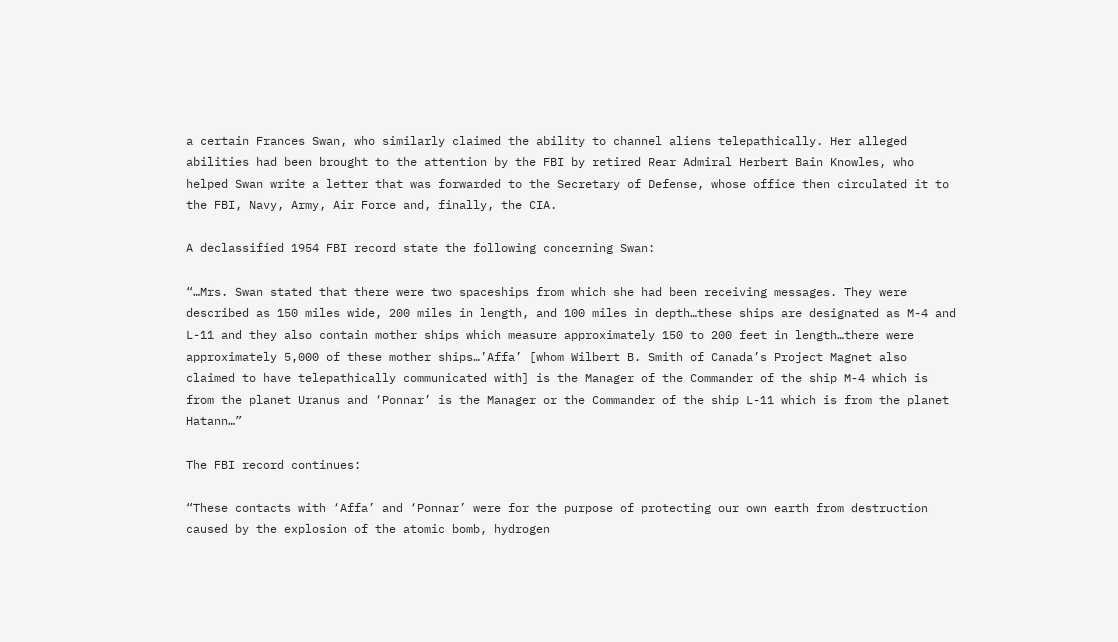a certain Frances Swan, who similarly claimed the ability to channel aliens telepathically. Her alleged abilities had been brought to the attention by the FBI by retired Rear Admiral Herbert Bain Knowles, who helped Swan write a letter that was forwarded to the Secretary of Defense, whose office then circulated it to the FBI, Navy, Army, Air Force and, finally, the CIA.

A declassified 1954 FBI record state the following concerning Swan:

“…Mrs. Swan stated that there were two spaceships from which she had been receiving messages. They were described as 150 miles wide, 200 miles in length, and 100 miles in depth…these ships are designated as M-4 and L-11 and they also contain mother ships which measure approximately 150 to 200 feet in length…there were approximately 5,000 of these mother ships…’Affa’ [whom Wilbert B. Smith of Canada’s Project Magnet also claimed to have telepathically communicated with] is the Manager of the Commander of the ship M-4 which is from the planet Uranus and ‘Ponnar’ is the Manager or the Commander of the ship L-11 which is from the planet Hatann…”

The FBI record continues:

“These contacts with ‘Affa’ and ‘Ponnar’ were for the purpose of protecting our own earth from destruction caused by the explosion of the atomic bomb, hydrogen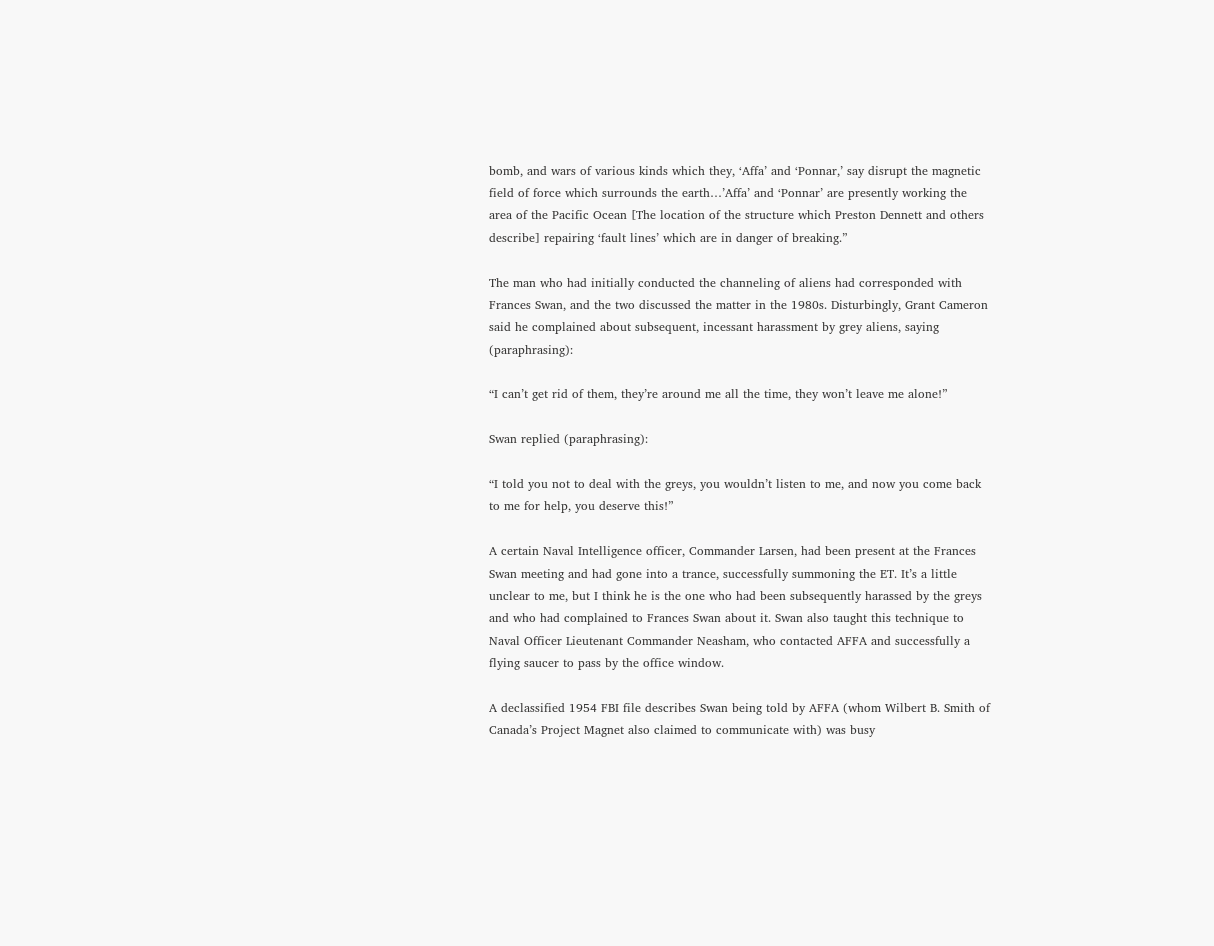bomb, and wars of various kinds which they, ‘Affa’ and ‘Ponnar,’ say disrupt the magnetic field of force which surrounds the earth…’Affa’ and ‘Ponnar’ are presently working the area of the Pacific Ocean [The location of the structure which Preston Dennett and others describe] repairing ‘fault lines’ which are in danger of breaking.”

The man who had initially conducted the channeling of aliens had corresponded with Frances Swan, and the two discussed the matter in the 1980s. Disturbingly, Grant Cameron said he complained about subsequent, incessant harassment by grey aliens, saying (paraphrasing):

“I can’t get rid of them, they’re around me all the time, they won’t leave me alone!”

Swan replied (paraphrasing):

“I told you not to deal with the greys, you wouldn’t listen to me, and now you come back to me for help, you deserve this!”

A certain Naval Intelligence officer, Commander Larsen, had been present at the Frances Swan meeting and had gone into a trance, successfully summoning the ET. It’s a little unclear to me, but I think he is the one who had been subsequently harassed by the greys and who had complained to Frances Swan about it. Swan also taught this technique to Naval Officer Lieutenant Commander Neasham, who contacted AFFA and successfully a flying saucer to pass by the office window.

A declassified 1954 FBI file describes Swan being told by AFFA (whom Wilbert B. Smith of Canada’s Project Magnet also claimed to communicate with) was busy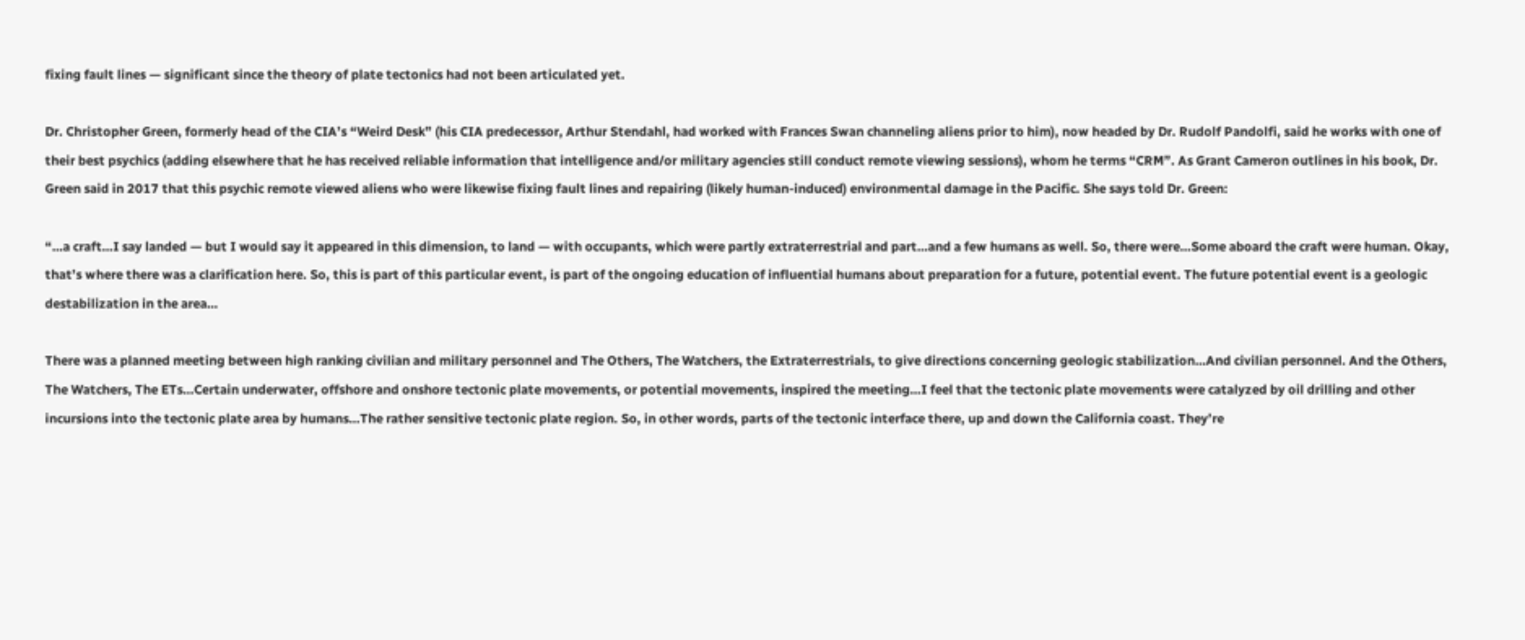fixing fault lines — significant since the theory of plate tectonics had not been articulated yet.

Dr. Christopher Green, formerly head of the CIA’s “Weird Desk” (his CIA predecessor, Arthur Stendahl, had worked with Frances Swan channeling aliens prior to him), now headed by Dr. Rudolf Pandolfi, said he works with one of their best psychics (adding elsewhere that he has received reliable information that intelligence and/or military agencies still conduct remote viewing sessions), whom he terms “CRM”. As Grant Cameron outlines in his book, Dr. Green said in 2017 that this psychic remote viewed aliens who were likewise fixing fault lines and repairing (likely human-induced) environmental damage in the Pacific. She says told Dr. Green:

“…a craft…I say landed — but I would say it appeared in this dimension, to land — with occupants, which were partly extraterrestrial and part…and a few humans as well. So, there were…Some aboard the craft were human. Okay, that’s where there was a clarification here. So, this is part of this particular event, is part of the ongoing education of influential humans about preparation for a future, potential event. The future potential event is a geologic destabilization in the area…

There was a planned meeting between high ranking civilian and military personnel and The Others, The Watchers, the Extraterrestrials, to give directions concerning geologic stabilization…And civilian personnel. And the Others, The Watchers, The ETs…Certain underwater, offshore and onshore tectonic plate movements, or potential movements, inspired the meeting…I feel that the tectonic plate movements were catalyzed by oil drilling and other incursions into the tectonic plate area by humans…The rather sensitive tectonic plate region. So, in other words, parts of the tectonic interface there, up and down the California coast. They’re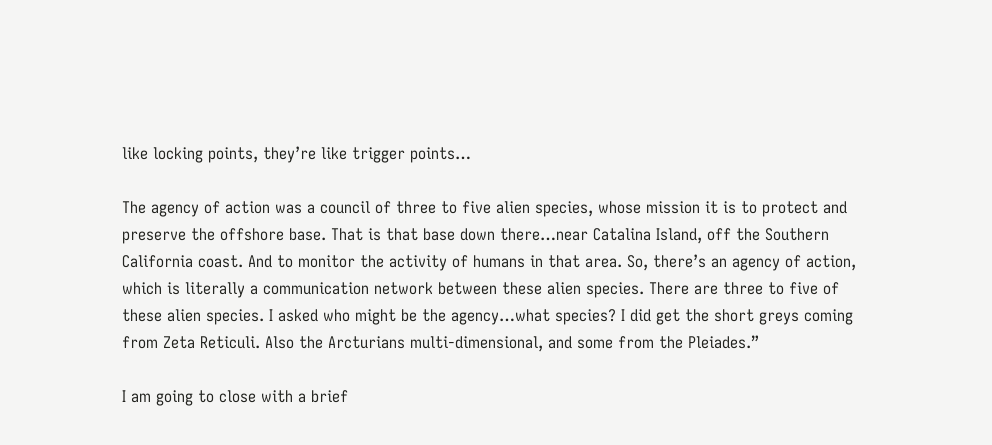like locking points, they’re like trigger points…

The agency of action was a council of three to five alien species, whose mission it is to protect and preserve the offshore base. That is that base down there…near Catalina Island, off the Southern California coast. And to monitor the activity of humans in that area. So, there’s an agency of action, which is literally a communication network between these alien species. There are three to five of these alien species. I asked who might be the agency…what species? I did get the short greys coming from Zeta Reticuli. Also the Arcturians multi-dimensional, and some from the Pleiades.”

I am going to close with a brief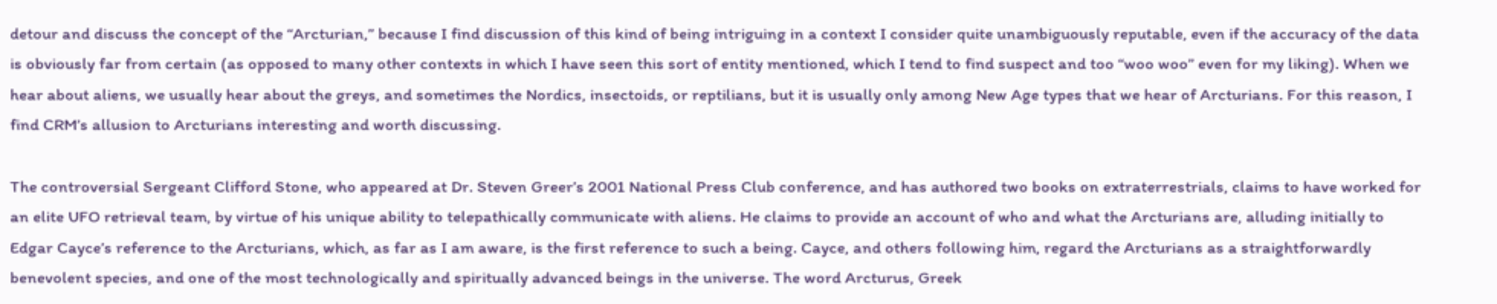detour and discuss the concept of the “Arcturian,” because I find discussion of this kind of being intriguing in a context I consider quite unambiguously reputable, even if the accuracy of the data is obviously far from certain (as opposed to many other contexts in which I have seen this sort of entity mentioned, which I tend to find suspect and too “woo woo” even for my liking). When we hear about aliens, we usually hear about the greys, and sometimes the Nordics, insectoids, or reptilians, but it is usually only among New Age types that we hear of Arcturians. For this reason, I find CRM’s allusion to Arcturians interesting and worth discussing.

The controversial Sergeant Clifford Stone, who appeared at Dr. Steven Greer’s 2001 National Press Club conference, and has authored two books on extraterrestrials, claims to have worked for an elite UFO retrieval team, by virtue of his unique ability to telepathically communicate with aliens. He claims to provide an account of who and what the Arcturians are, alluding initially to Edgar Cayce’s reference to the Arcturians, which, as far as I am aware, is the first reference to such a being. Cayce, and others following him, regard the Arcturians as a straightforwardly benevolent species, and one of the most technologically and spiritually advanced beings in the universe. The word Arcturus, Greek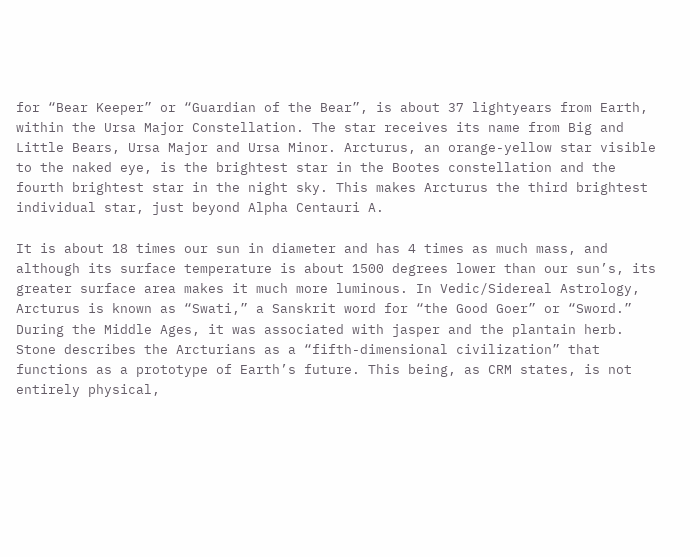for “Bear Keeper” or “Guardian of the Bear”, is about 37 lightyears from Earth, within the Ursa Major Constellation. The star receives its name from Big and Little Bears, Ursa Major and Ursa Minor. Arcturus, an orange-yellow star visible to the naked eye, is the brightest star in the Bootes constellation and the fourth brightest star in the night sky. This makes Arcturus the third brightest individual star, just beyond Alpha Centauri A.

It is about 18 times our sun in diameter and has 4 times as much mass, and although its surface temperature is about 1500 degrees lower than our sun’s, its greater surface area makes it much more luminous. In Vedic/Sidereal Astrology, Arcturus is known as “Swati,” a Sanskrit word for “the Good Goer” or “Sword.” During the Middle Ages, it was associated with jasper and the plantain herb. Stone describes the Arcturians as a “fifth-dimensional civilization” that functions as a prototype of Earth’s future. This being, as CRM states, is not entirely physical,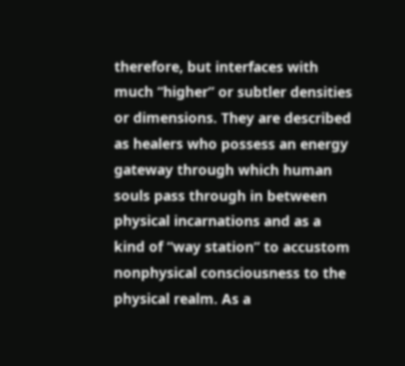therefore, but interfaces with much “higher” or subtler densities or dimensions. They are described as healers who possess an energy gateway through which human souls pass through in between physical incarnations and as a kind of “way station” to accustom nonphysical consciousness to the physical realm. As a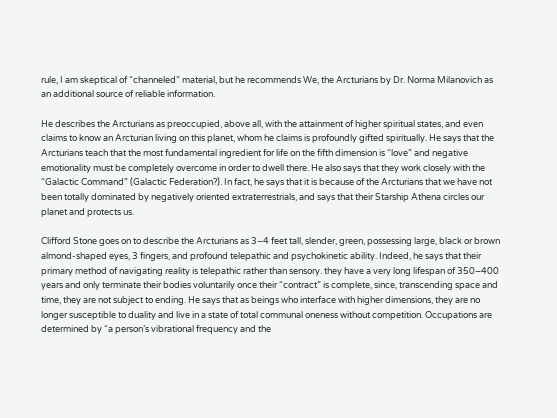rule, I am skeptical of “channeled” material, but he recommends We, the Arcturians by Dr. Norma Milanovich as an additional source of reliable information.

He describes the Arcturians as preoccupied, above all, with the attainment of higher spiritual states, and even claims to know an Arcturian living on this planet, whom he claims is profoundly gifted spiritually. He says that the Arcturians teach that the most fundamental ingredient for life on the fifth dimension is “love” and negative emotionality must be completely overcome in order to dwell there. He also says that they work closely with the “Galactic Command” (Galactic Federation?). In fact, he says that it is because of the Arcturians that we have not been totally dominated by negatively oriented extraterrestrials, and says that their Starship Athena circles our planet and protects us.

Clifford Stone goes on to describe the Arcturians as 3–4 feet tall, slender, green, possessing large, black or brown almond-shaped eyes, 3 fingers, and profound telepathic and psychokinetic ability. Indeed, he says that their primary method of navigating reality is telepathic rather than sensory. they have a very long lifespan of 350–400 years and only terminate their bodies voluntarily once their “contract” is complete, since, transcending space and time, they are not subject to ending. He says that as beings who interface with higher dimensions, they are no longer susceptible to duality and live in a state of total communal oneness without competition. Occupations are determined by “a person’s vibrational frequency and the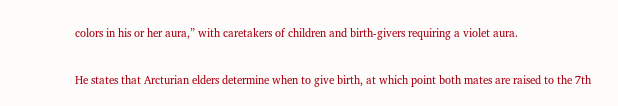colors in his or her aura,” with caretakers of children and birth-givers requiring a violet aura.

He states that Arcturian elders determine when to give birth, at which point both mates are raised to the 7th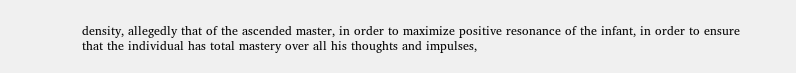density, allegedly that of the ascended master, in order to maximize positive resonance of the infant, in order to ensure that the individual has total mastery over all his thoughts and impulses,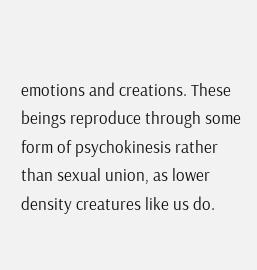emotions and creations. These beings reproduce through some form of psychokinesis rather than sexual union, as lower density creatures like us do.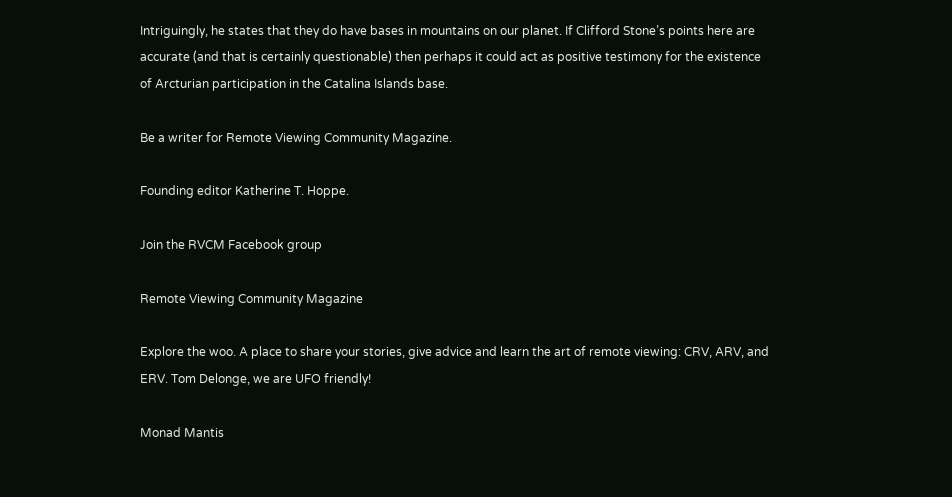Intriguingly, he states that they do have bases in mountains on our planet. If Clifford Stone’s points here are accurate (and that is certainly questionable) then perhaps it could act as positive testimony for the existence of Arcturian participation in the Catalina Islands base.

Be a writer for Remote Viewing Community Magazine.

Founding editor Katherine T. Hoppe.

Join the RVCM Facebook group

Remote Viewing Community Magazine

Explore the woo. A place to share your stories, give advice and learn the art of remote viewing: CRV, ARV, and ERV. Tom Delonge, we are UFO friendly!

Monad Mantis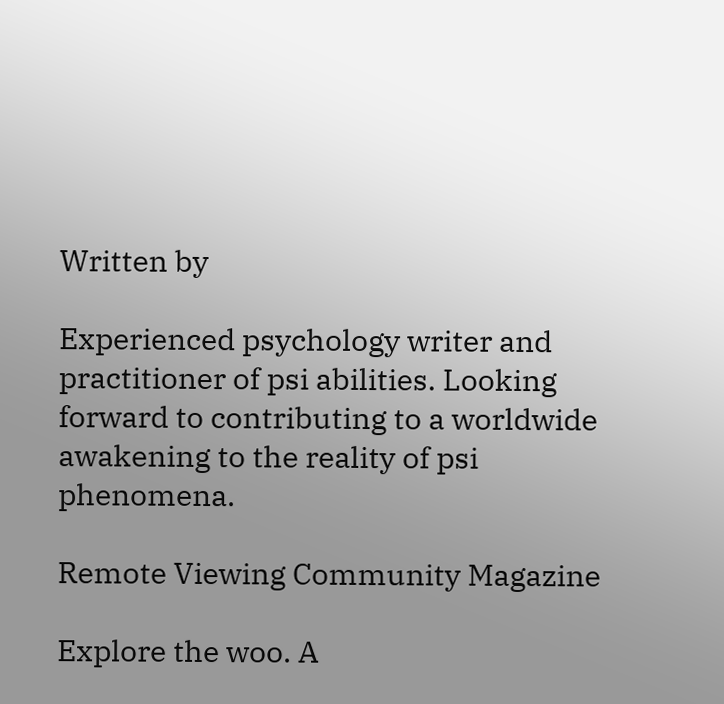Written by

Experienced psychology writer and practitioner of psi abilities. Looking forward to contributing to a worldwide awakening to the reality of psi phenomena.

Remote Viewing Community Magazine

Explore the woo. A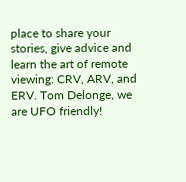place to share your stories, give advice and learn the art of remote viewing: CRV, ARV, and ERV. Tom Delonge, we are UFO friendly!